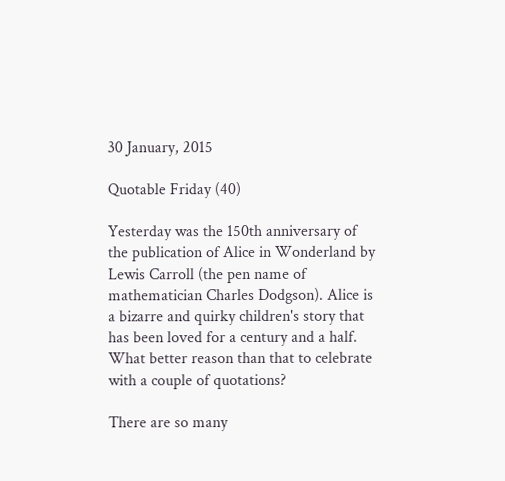30 January, 2015

Quotable Friday (40)

Yesterday was the 150th anniversary of the publication of Alice in Wonderland by Lewis Carroll (the pen name of mathematician Charles Dodgson). Alice is a bizarre and quirky children's story that has been loved for a century and a half. What better reason than that to celebrate with a couple of quotations?

There are so many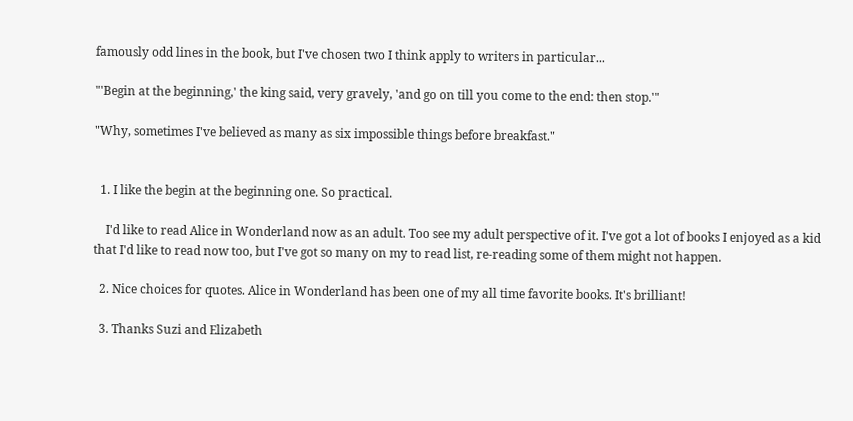famously odd lines in the book, but I've chosen two I think apply to writers in particular...

"'Begin at the beginning,' the king said, very gravely, 'and go on till you come to the end: then stop.'"

"Why, sometimes I've believed as many as six impossible things before breakfast."


  1. I like the begin at the beginning one. So practical.

    I'd like to read Alice in Wonderland now as an adult. Too see my adult perspective of it. I've got a lot of books I enjoyed as a kid that I'd like to read now too, but I've got so many on my to read list, re-reading some of them might not happen.

  2. Nice choices for quotes. Alice in Wonderland has been one of my all time favorite books. It's brilliant!

  3. Thanks Suzi and Elizabeth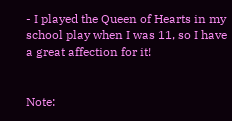- I played the Queen of Hearts in my school play when I was 11, so I have a great affection for it!


Note: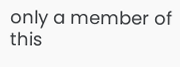only a member of this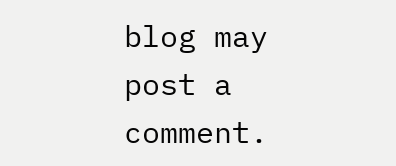blog may post a comment.